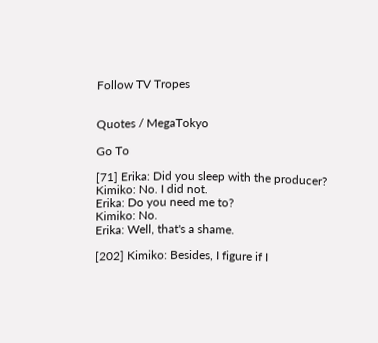Follow TV Tropes


Quotes / MegaTokyo

Go To

[71] Erika: Did you sleep with the producer?
Kimiko: No. I did not.
Erika: Do you need me to?
Kimiko: No.
Erika: Well, that's a shame.

[202] Kimiko: Besides, I figure if I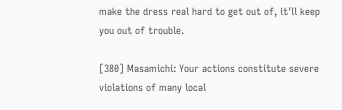make the dress real hard to get out of, it'll keep you out of trouble.

[380] Masamichi: Your actions constitute severe violations of many local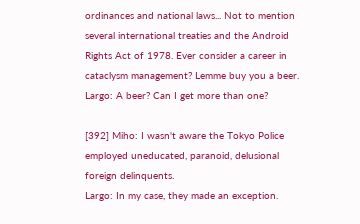ordinances and national laws... Not to mention several international treaties and the Android Rights Act of 1978. Ever consider a career in cataclysm management? Lemme buy you a beer.
Largo: A beer? Can I get more than one?

[392] Miho: I wasn't aware the Tokyo Police employed uneducated, paranoid, delusional foreign delinquents.
Largo: In my case, they made an exception.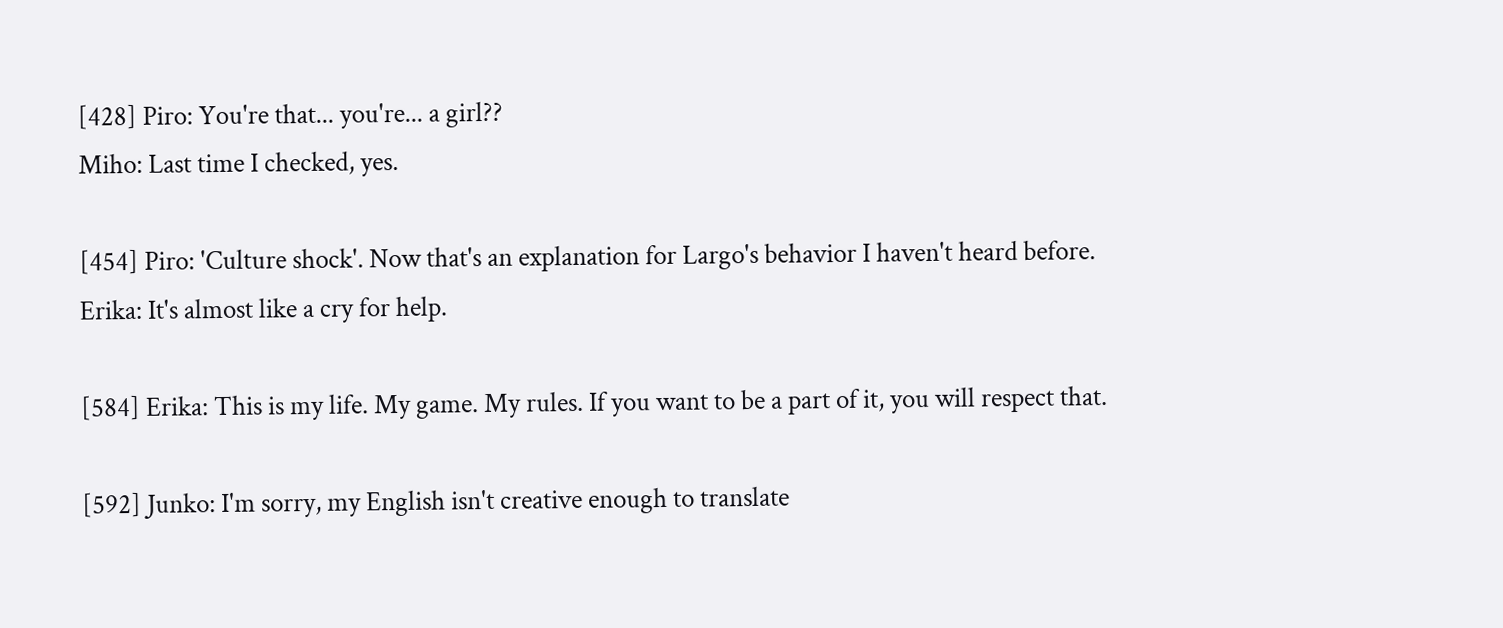[428] Piro: You're that... you're... a girl??
Miho: Last time I checked, yes.

[454] Piro: 'Culture shock'. Now that's an explanation for Largo's behavior I haven't heard before.
Erika: It's almost like a cry for help.

[584] Erika: This is my life. My game. My rules. If you want to be a part of it, you will respect that.

[592] Junko: I'm sorry, my English isn't creative enough to translate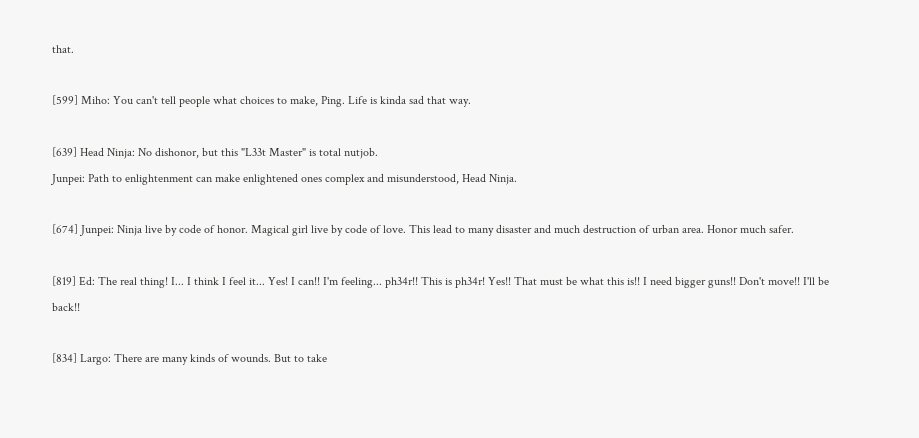that.

[599] Miho: You can't tell people what choices to make, Ping. Life is kinda sad that way.

[639] Head Ninja: No dishonor, but this "L33t Master" is total nutjob.
Junpei: Path to enlightenment can make enlightened ones complex and misunderstood, Head Ninja.

[674] Junpei: Ninja live by code of honor. Magical girl live by code of love. This lead to many disaster and much destruction of urban area. Honor much safer.

[819] Ed: The real thing! I... I think I feel it... Yes! I can!! I'm feeling... ph34r!! This is ph34r! Yes!! That must be what this is!! I need bigger guns!! Don't move!! I'll be back!!

[834] Largo: There are many kinds of wounds. But to take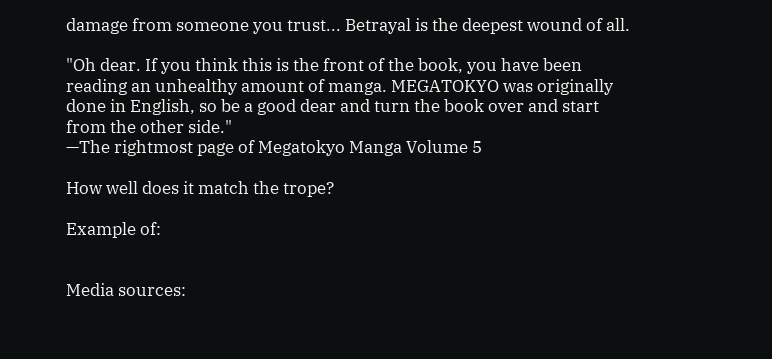damage from someone you trust... Betrayal is the deepest wound of all.

"Oh dear. If you think this is the front of the book, you have been reading an unhealthy amount of manga. MEGATOKYO was originally done in English, so be a good dear and turn the book over and start from the other side."
—The rightmost page of Megatokyo Manga Volume 5

How well does it match the trope?

Example of:


Media sources: